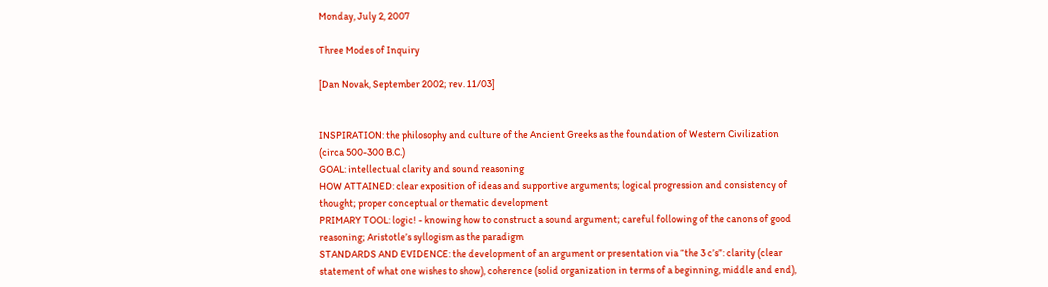Monday, July 2, 2007

Three Modes of Inquiry

[Dan Novak, September 2002; rev. 11/03]


INSPIRATION: the philosophy and culture of the Ancient Greeks as the foundation of Western Civilization (circa 500-300 B.C.)
GOAL: intellectual clarity and sound reasoning
HOW ATTAINED: clear exposition of ideas and supportive arguments; logical progression and consistency of thought; proper conceptual or thematic development
PRIMARY TOOL: logic! - knowing how to construct a sound argument; careful following of the canons of good reasoning; Aristotle’s syllogism as the paradigm
STANDARDS AND EVIDENCE: the development of an argument or presentation via “the 3 c’s”: clarity (clear statement of what one wishes to show), coherence (solid organization in terms of a beginning, middle and end),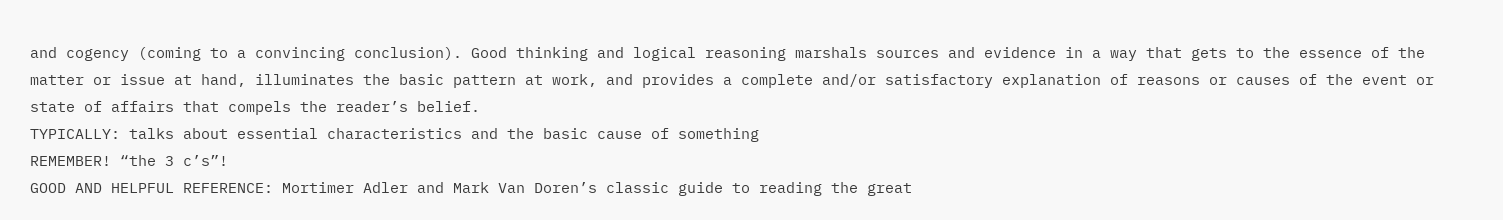and cogency (coming to a convincing conclusion). Good thinking and logical reasoning marshals sources and evidence in a way that gets to the essence of the matter or issue at hand, illuminates the basic pattern at work, and provides a complete and/or satisfactory explanation of reasons or causes of the event or state of affairs that compels the reader’s belief.
TYPICALLY: talks about essential characteristics and the basic cause of something
REMEMBER! “the 3 c’s”!
GOOD AND HELPFUL REFERENCE: Mortimer Adler and Mark Van Doren’s classic guide to reading the great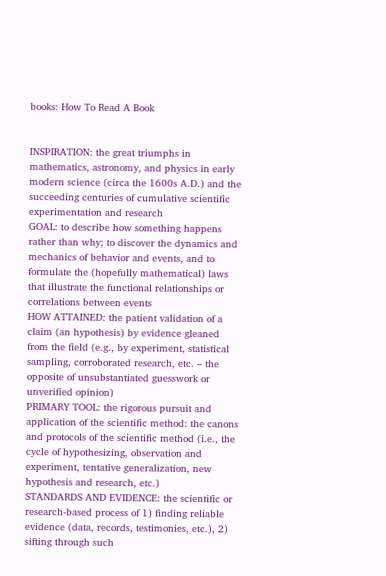books: How To Read A Book


INSPIRATION: the great triumphs in mathematics, astronomy, and physics in early modern science (circa the 1600s A.D.) and the succeeding centuries of cumulative scientific experimentation and research
GOAL: to describe how something happens rather than why; to discover the dynamics and mechanics of behavior and events, and to formulate the (hopefully mathematical) laws that illustrate the functional relationships or correlations between events
HOW ATTAINED: the patient validation of a claim (an hypothesis) by evidence gleaned from the field (e.g., by experiment, statistical sampling, corroborated research, etc. – the opposite of unsubstantiated guesswork or unverified opinion)
PRIMARY TOOL: the rigorous pursuit and application of the scientific method: the canons and protocols of the scientific method (i.e., the cycle of hypothesizing, observation and experiment, tentative generalization, new hypothesis and research, etc.)
STANDARDS AND EVIDENCE: the scientific or research-based process of 1) finding reliable evidence (data, records, testimonies, etc.), 2) sifting through such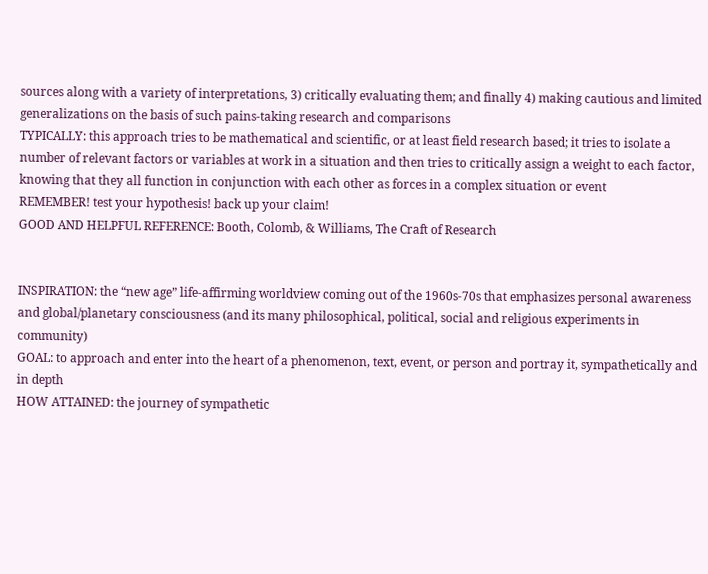sources along with a variety of interpretations, 3) critically evaluating them; and finally 4) making cautious and limited generalizations on the basis of such pains-taking research and comparisons
TYPICALLY: this approach tries to be mathematical and scientific, or at least field research based; it tries to isolate a number of relevant factors or variables at work in a situation and then tries to critically assign a weight to each factor, knowing that they all function in conjunction with each other as forces in a complex situation or event
REMEMBER! test your hypothesis! back up your claim!
GOOD AND HELPFUL REFERENCE: Booth, Colomb, & Williams, The Craft of Research


INSPIRATION: the “new age” life-affirming worldview coming out of the 1960s-70s that emphasizes personal awareness and global/planetary consciousness (and its many philosophical, political, social and religious experiments in community)
GOAL: to approach and enter into the heart of a phenomenon, text, event, or person and portray it, sympathetically and in depth
HOW ATTAINED: the journey of sympathetic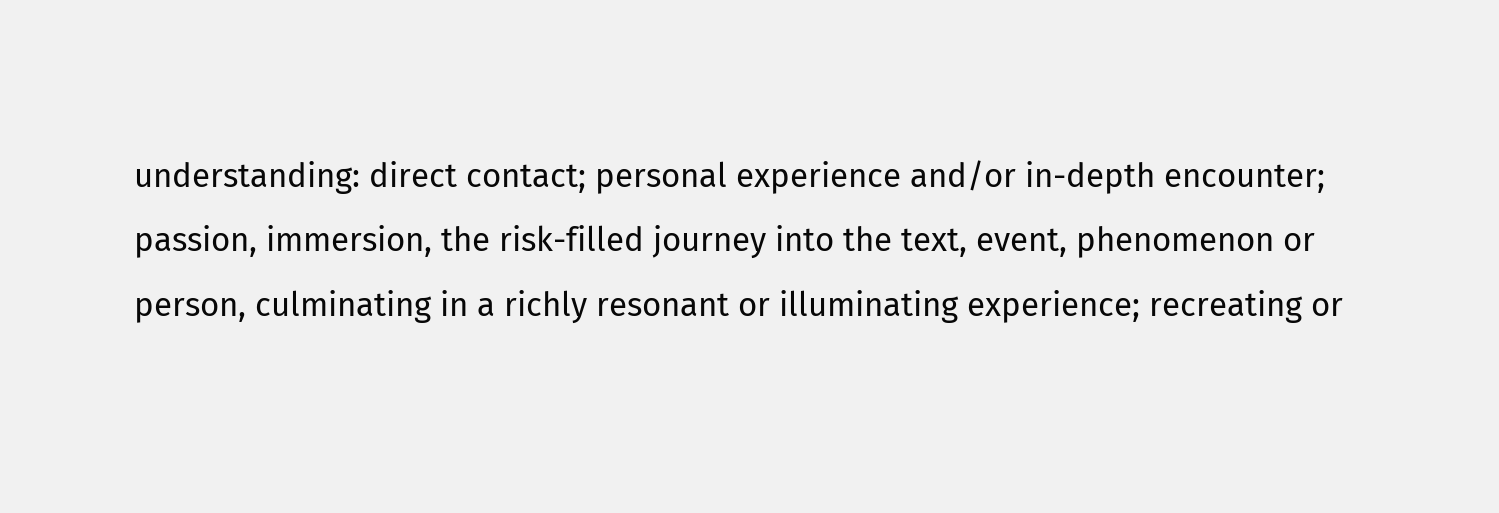understanding: direct contact; personal experience and/or in-depth encounter; passion, immersion, the risk-filled journey into the text, event, phenomenon or person, culminating in a richly resonant or illuminating experience; recreating or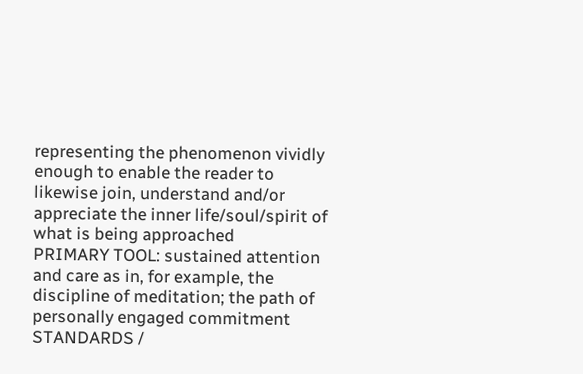representing the phenomenon vividly enough to enable the reader to likewise join, understand and/or appreciate the inner life/soul/spirit of what is being approached
PRIMARY TOOL: sustained attention and care as in, for example, the discipline of meditation; the path of personally engaged commitment
STANDARDS /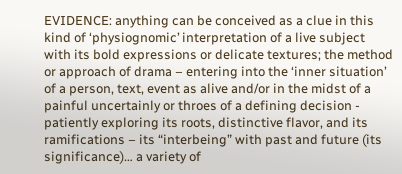EVIDENCE: anything can be conceived as a clue in this kind of ‘physiognomic’ interpretation of a live subject with its bold expressions or delicate textures; the method or approach of drama – entering into the ‘inner situation’ of a person, text, event as alive and/or in the midst of a painful uncertainly or throes of a defining decision - patiently exploring its roots, distinctive flavor, and its ramifications – its “interbeing” with past and future (its significance)… a variety of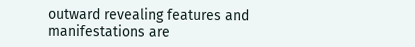outward revealing features and manifestations are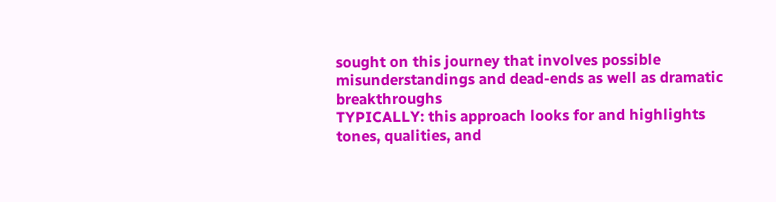sought on this journey that involves possible misunderstandings and dead-ends as well as dramatic breakthroughs
TYPICALLY: this approach looks for and highlights tones, qualities, and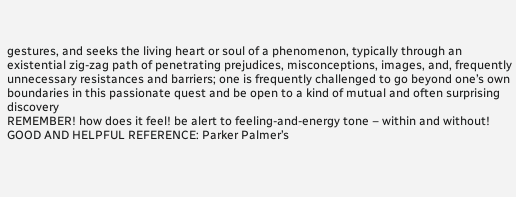gestures, and seeks the living heart or soul of a phenomenon, typically through an existential zig-zag path of penetrating prejudices, misconceptions, images, and, frequently unnecessary resistances and barriers; one is frequently challenged to go beyond one’s own boundaries in this passionate quest and be open to a kind of mutual and often surprising discovery
REMEMBER! how does it feel! be alert to feeling-and-energy tone – within and without!
GOOD AND HELPFUL REFERENCE: Parker Palmer’s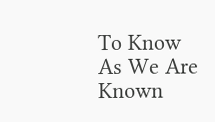To Know As We Are Known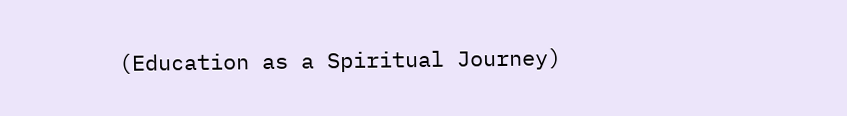(Education as a Spiritual Journey)